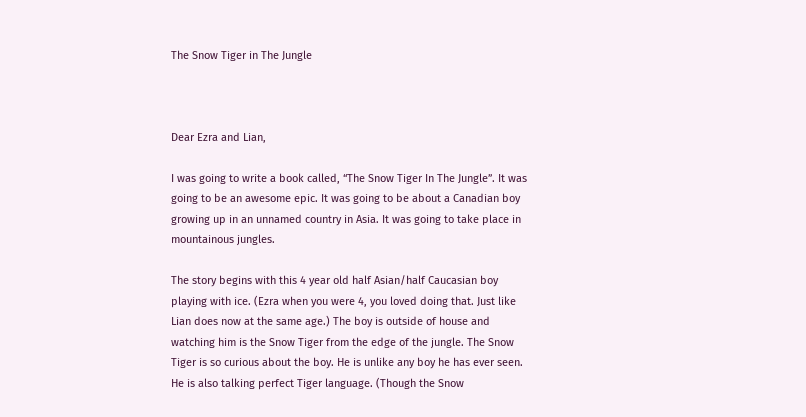The Snow Tiger in The Jungle



Dear Ezra and Lian,

I was going to write a book called, “The Snow Tiger In The Jungle”. It was going to be an awesome epic. It was going to be about a Canadian boy growing up in an unnamed country in Asia. It was going to take place in mountainous jungles.

The story begins with this 4 year old half Asian/half Caucasian boy playing with ice. (Ezra when you were 4, you loved doing that. Just like Lian does now at the same age.) The boy is outside of house and watching him is the Snow Tiger from the edge of the jungle. The Snow Tiger is so curious about the boy. He is unlike any boy he has ever seen. He is also talking perfect Tiger language. (Though the Snow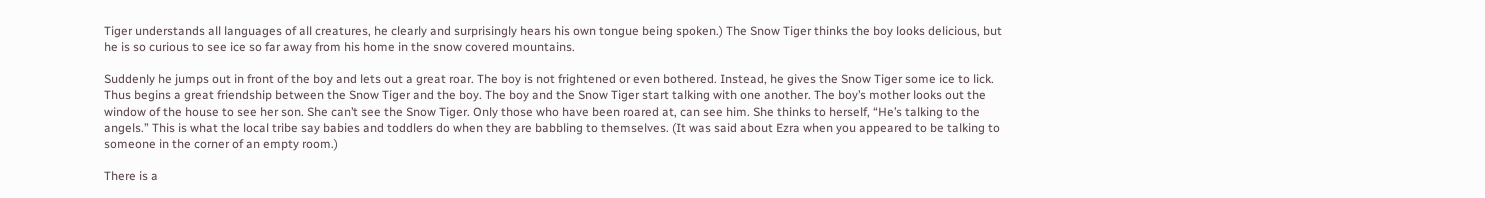Tiger understands all languages of all creatures, he clearly and surprisingly hears his own tongue being spoken.) The Snow Tiger thinks the boy looks delicious, but he is so curious to see ice so far away from his home in the snow covered mountains.

Suddenly he jumps out in front of the boy and lets out a great roar. The boy is not frightened or even bothered. Instead, he gives the Snow Tiger some ice to lick. Thus begins a great friendship between the Snow Tiger and the boy. The boy and the Snow Tiger start talking with one another. The boy’s mother looks out the window of the house to see her son. She can’t see the Snow Tiger. Only those who have been roared at, can see him. She thinks to herself, “He’s talking to the angels.” This is what the local tribe say babies and toddlers do when they are babbling to themselves. (It was said about Ezra when you appeared to be talking to someone in the corner of an empty room.)

There is a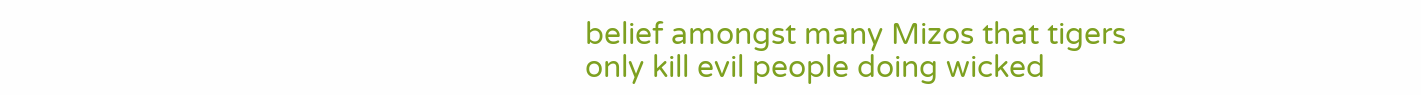belief amongst many Mizos that tigers only kill evil people doing wicked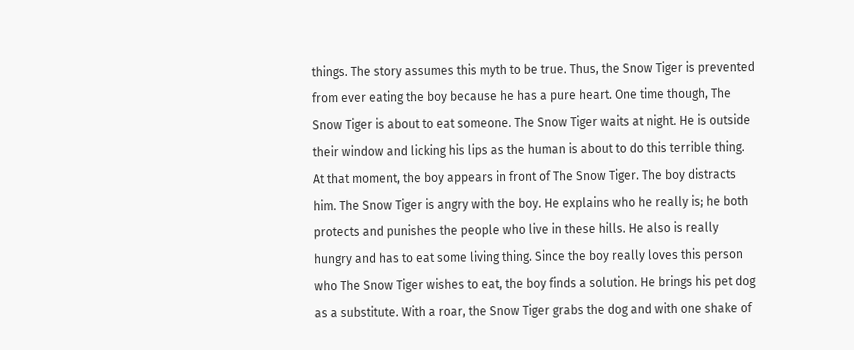things. The story assumes this myth to be true. Thus, the Snow Tiger is prevented from ever eating the boy because he has a pure heart. One time though, The Snow Tiger is about to eat someone. The Snow Tiger waits at night. He is outside their window and licking his lips as the human is about to do this terrible thing. At that moment, the boy appears in front of The Snow Tiger. The boy distracts him. The Snow Tiger is angry with the boy. He explains who he really is; he both protects and punishes the people who live in these hills. He also is really hungry and has to eat some living thing. Since the boy really loves this person who The Snow Tiger wishes to eat, the boy finds a solution. He brings his pet dog as a substitute. With a roar, the Snow Tiger grabs the dog and with one shake of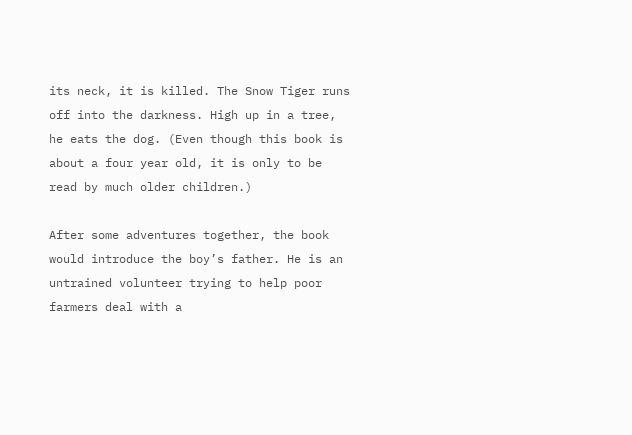its neck, it is killed. The Snow Tiger runs off into the darkness. High up in a tree, he eats the dog. (Even though this book is about a four year old, it is only to be read by much older children.)

After some adventures together, the book would introduce the boy’s father. He is an untrained volunteer trying to help poor farmers deal with a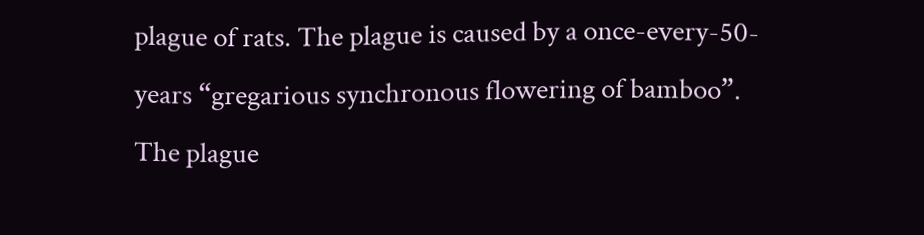plague of rats. The plague is caused by a once-every-50-years “gregarious synchronous flowering of bamboo”. The plague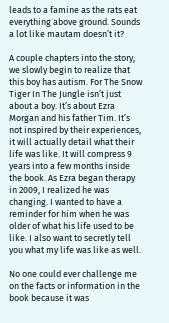leads to a famine as the rats eat everything above ground. Sounds a lot like mautam doesn’t it?

A couple chapters into the story, we slowly begin to realize that this boy has autism. For The Snow Tiger In The Jungle isn’t just about a boy. It’s about Ezra Morgan and his father Tim. It’s not inspired by their experiences, it will actually detail what their life was like. It will compress 9 years into a few months inside the book. As Ezra began therapy in 2009, I realized he was changing. I wanted to have a reminder for him when he was older of what his life used to be like. I also want to secretly tell you what my life was like as well.

No one could ever challenge me on the facts or information in the book because it was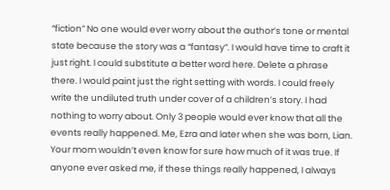“fiction” No one would ever worry about the author’s tone or mental state because the story was a “fantasy”. I would have time to craft it just right. I could substitute a better word here. Delete a phrase there. I would paint just the right setting with words. I could freely write the undiluted truth under cover of a children’s story. I had nothing to worry about. Only 3 people would ever know that all the events really happened. Me, Ezra and later when she was born, Lian. Your mom wouldn’t even know for sure how much of it was true. If anyone ever asked me, if these things really happened, I always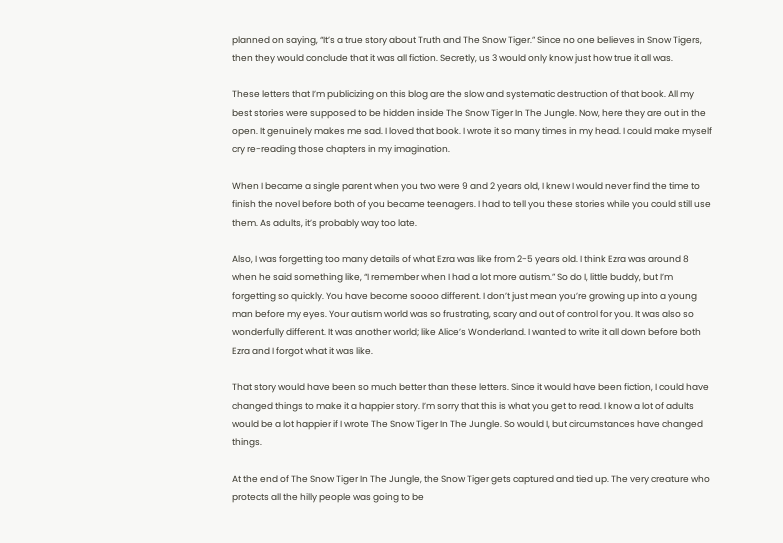planned on saying, “It’s a true story about Truth and The Snow Tiger.” Since no one believes in Snow Tigers, then they would conclude that it was all fiction. Secretly, us 3 would only know just how true it all was.

These letters that I’m publicizing on this blog are the slow and systematic destruction of that book. All my best stories were supposed to be hidden inside The Snow Tiger In The Jungle. Now, here they are out in the open. It genuinely makes me sad. I loved that book. I wrote it so many times in my head. I could make myself cry re-reading those chapters in my imagination.

When I became a single parent when you two were 9 and 2 years old, I knew I would never find the time to finish the novel before both of you became teenagers. I had to tell you these stories while you could still use them. As adults, it’s probably way too late.

Also, I was forgetting too many details of what Ezra was like from 2-5 years old. I think Ezra was around 8 when he said something like, “I remember when I had a lot more autism.” So do I, little buddy, but I’m forgetting so quickly. You have become soooo different. I don’t just mean you’re growing up into a young man before my eyes. Your autism world was so frustrating, scary and out of control for you. It was also so wonderfully different. It was another world; like Alice’s Wonderland. I wanted to write it all down before both Ezra and I forgot what it was like.

That story would have been so much better than these letters. Since it would have been fiction, I could have changed things to make it a happier story. I’m sorry that this is what you get to read. I know a lot of adults would be a lot happier if I wrote The Snow Tiger In The Jungle. So would I, but circumstances have changed things.

At the end of The Snow Tiger In The Jungle, the Snow Tiger gets captured and tied up. The very creature who protects all the hilly people was going to be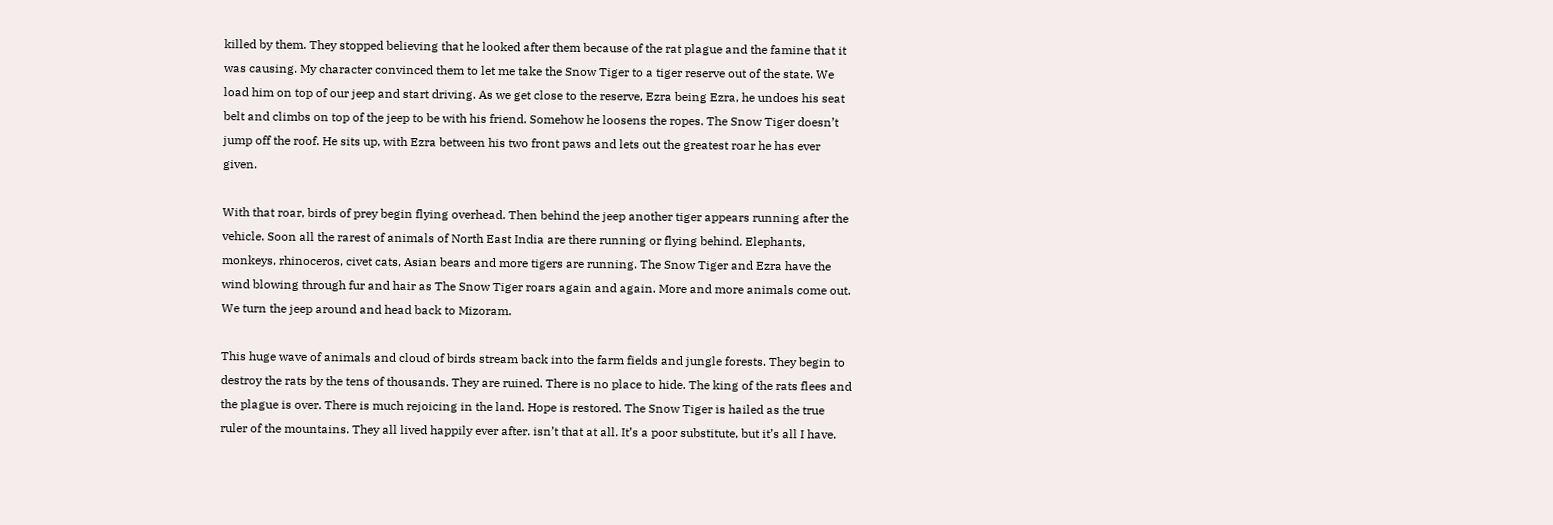killed by them. They stopped believing that he looked after them because of the rat plague and the famine that it was causing. My character convinced them to let me take the Snow Tiger to a tiger reserve out of the state. We load him on top of our jeep and start driving. As we get close to the reserve, Ezra being Ezra, he undoes his seat belt and climbs on top of the jeep to be with his friend. Somehow he loosens the ropes. The Snow Tiger doesn’t jump off the roof. He sits up, with Ezra between his two front paws and lets out the greatest roar he has ever given.

With that roar, birds of prey begin flying overhead. Then behind the jeep another tiger appears running after the vehicle. Soon all the rarest of animals of North East India are there running or flying behind. Elephants, monkeys, rhinoceros, civet cats, Asian bears and more tigers are running. The Snow Tiger and Ezra have the wind blowing through fur and hair as The Snow Tiger roars again and again. More and more animals come out. We turn the jeep around and head back to Mizoram.

This huge wave of animals and cloud of birds stream back into the farm fields and jungle forests. They begin to destroy the rats by the tens of thousands. They are ruined. There is no place to hide. The king of the rats flees and the plague is over. There is much rejoicing in the land. Hope is restored. The Snow Tiger is hailed as the true ruler of the mountains. They all lived happily ever after. isn’t that at all. It’s a poor substitute, but it’s all I have.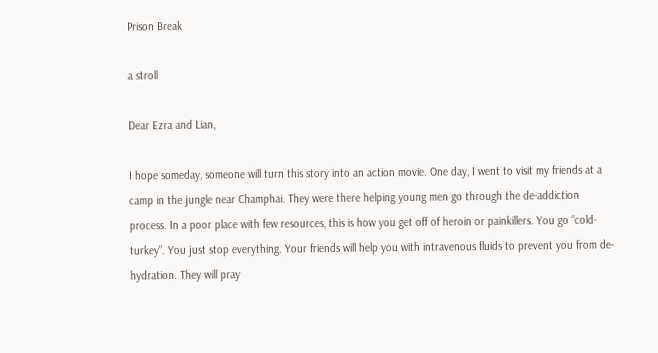Prison Break

a stroll

Dear Ezra and Lian,

I hope someday, someone will turn this story into an action movie. One day, I went to visit my friends at a camp in the jungle near Champhai. They were there helping young men go through the de-addiction process. In a poor place with few resources, this is how you get off of heroin or painkillers. You go “cold-turkey”. You just stop everything. Your friends will help you with intravenous fluids to prevent you from de-hydration. They will pray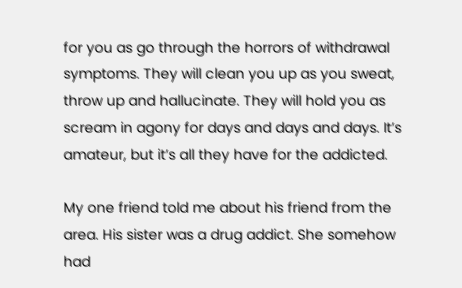for you as go through the horrors of withdrawal symptoms. They will clean you up as you sweat, throw up and hallucinate. They will hold you as scream in agony for days and days and days. It’s amateur, but it’s all they have for the addicted.

My one friend told me about his friend from the area. His sister was a drug addict. She somehow had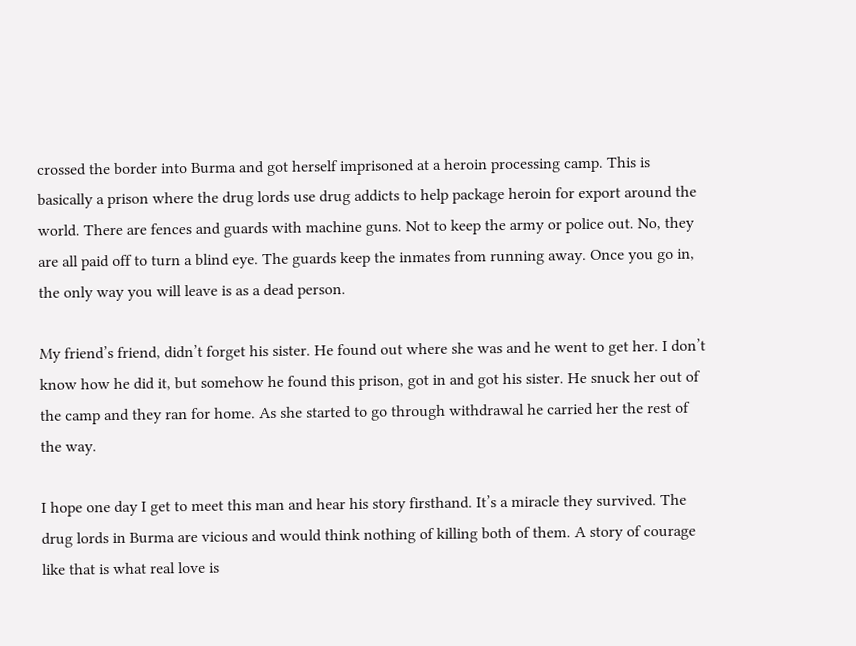crossed the border into Burma and got herself imprisoned at a heroin processing camp. This is basically a prison where the drug lords use drug addicts to help package heroin for export around the world. There are fences and guards with machine guns. Not to keep the army or police out. No, they are all paid off to turn a blind eye. The guards keep the inmates from running away. Once you go in, the only way you will leave is as a dead person.

My friend’s friend, didn’t forget his sister. He found out where she was and he went to get her. I don’t know how he did it, but somehow he found this prison, got in and got his sister. He snuck her out of the camp and they ran for home. As she started to go through withdrawal he carried her the rest of the way.

I hope one day I get to meet this man and hear his story firsthand. It’s a miracle they survived. The drug lords in Burma are vicious and would think nothing of killing both of them. A story of courage like that is what real love is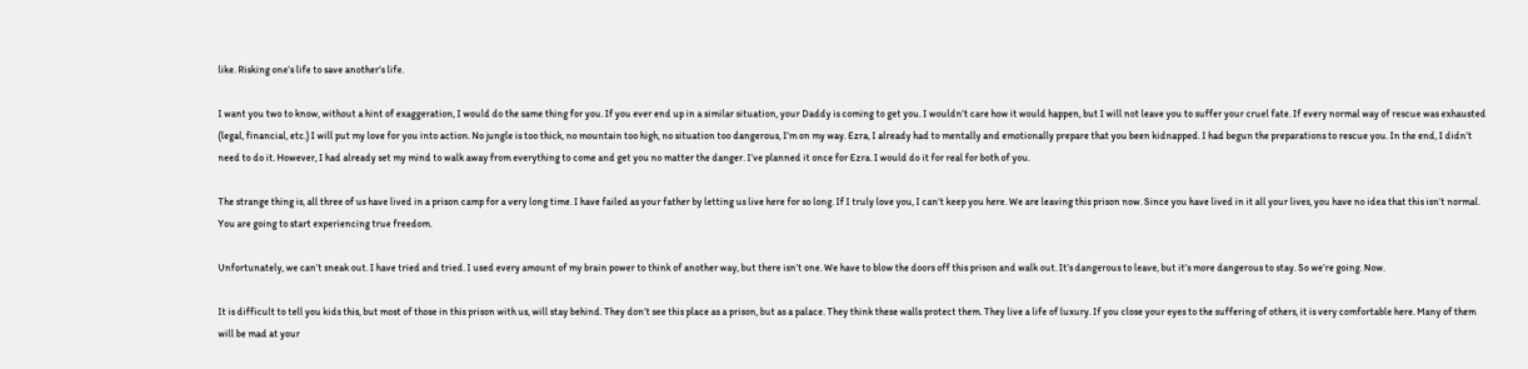like. Risking one’s life to save another’s life.

I want you two to know, without a hint of exaggeration, I would do the same thing for you. If you ever end up in a similar situation, your Daddy is coming to get you. I wouldn’t care how it would happen, but I will not leave you to suffer your cruel fate. If every normal way of rescue was exhausted (legal, financial, etc.) I will put my love for you into action. No jungle is too thick, no mountain too high, no situation too dangerous, I’m on my way. Ezra, I already had to mentally and emotionally prepare that you been kidnapped. I had begun the preparations to rescue you. In the end, I didn’t need to do it. However, I had already set my mind to walk away from everything to come and get you no matter the danger. I’ve planned it once for Ezra. I would do it for real for both of you.

The strange thing is, all three of us have lived in a prison camp for a very long time. I have failed as your father by letting us live here for so long. If I truly love you, I can’t keep you here. We are leaving this prison now. Since you have lived in it all your lives, you have no idea that this isn’t normal. You are going to start experiencing true freedom.

Unfortunately, we can’t sneak out. I have tried and tried. I used every amount of my brain power to think of another way, but there isn’t one. We have to blow the doors off this prison and walk out. It’s dangerous to leave, but it’s more dangerous to stay. So we’re going. Now.

It is difficult to tell you kids this, but most of those in this prison with us, will stay behind. They don’t see this place as a prison, but as a palace. They think these walls protect them. They live a life of luxury. If you close your eyes to the suffering of others, it is very comfortable here. Many of them will be mad at your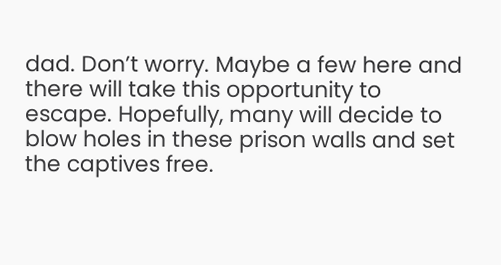dad. Don’t worry. Maybe a few here and there will take this opportunity to escape. Hopefully, many will decide to blow holes in these prison walls and set the captives free.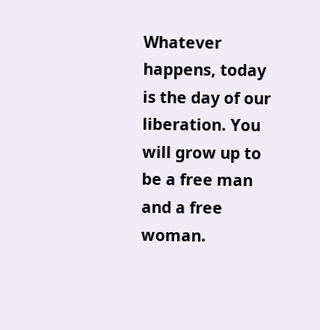Whatever happens, today is the day of our liberation. You will grow up to be a free man and a free woman.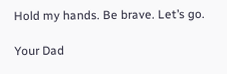Hold my hands. Be brave. Let’s go.

Your Dad